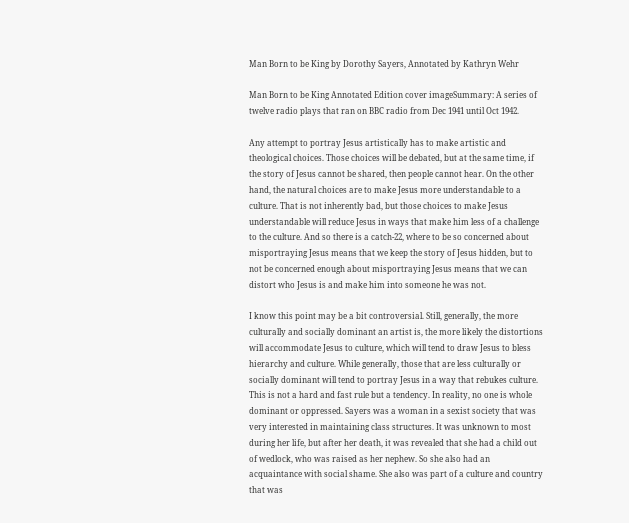Man Born to be King by Dorothy Sayers, Annotated by Kathryn Wehr

Man Born to be King Annotated Edition cover imageSummary: A series of twelve radio plays that ran on BBC radio from Dec 1941 until Oct 1942.

Any attempt to portray Jesus artistically has to make artistic and theological choices. Those choices will be debated, but at the same time, if the story of Jesus cannot be shared, then people cannot hear. On the other hand, the natural choices are to make Jesus more understandable to a culture. That is not inherently bad, but those choices to make Jesus understandable will reduce Jesus in ways that make him less of a challenge to the culture. And so there is a catch-22, where to be so concerned about misportraying Jesus means that we keep the story of Jesus hidden, but to not be concerned enough about misportraying Jesus means that we can distort who Jesus is and make him into someone he was not.

I know this point may be a bit controversial. Still, generally, the more culturally and socially dominant an artist is, the more likely the distortions will accommodate Jesus to culture, which will tend to draw Jesus to bless hierarchy and culture. While generally, those that are less culturally or socially dominant will tend to portray Jesus in a way that rebukes culture. This is not a hard and fast rule but a tendency. In reality, no one is whole dominant or oppressed. Sayers was a woman in a sexist society that was very interested in maintaining class structures. It was unknown to most during her life, but after her death, it was revealed that she had a child out of wedlock, who was raised as her nephew. So she also had an acquaintance with social shame. She also was part of a culture and country that was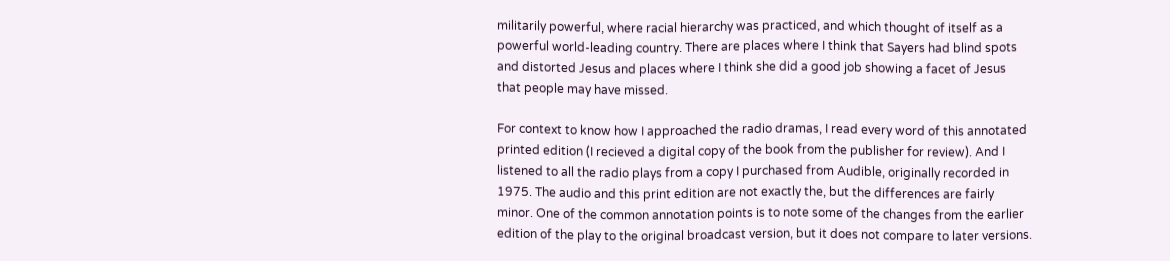militarily powerful, where racial hierarchy was practiced, and which thought of itself as a powerful world-leading country. There are places where I think that Sayers had blind spots and distorted Jesus and places where I think she did a good job showing a facet of Jesus that people may have missed.

For context to know how I approached the radio dramas, I read every word of this annotated printed edition (I recieved a digital copy of the book from the publisher for review). And I listened to all the radio plays from a copy I purchased from Audible, originally recorded in 1975. The audio and this print edition are not exactly the, but the differences are fairly minor. One of the common annotation points is to note some of the changes from the earlier edition of the play to the original broadcast version, but it does not compare to later versions.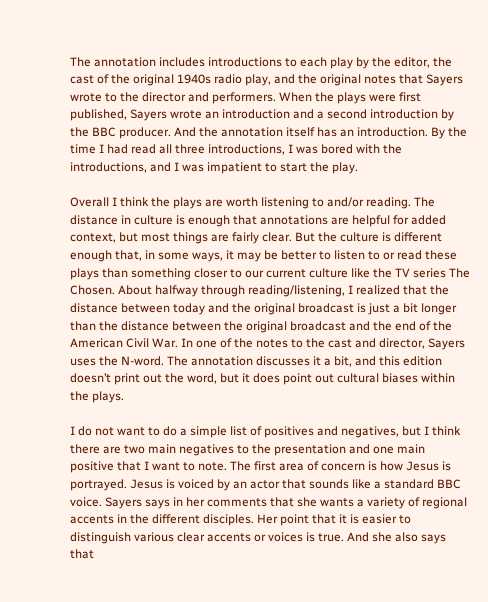The annotation includes introductions to each play by the editor, the cast of the original 1940s radio play, and the original notes that Sayers wrote to the director and performers. When the plays were first published, Sayers wrote an introduction and a second introduction by the BBC producer. And the annotation itself has an introduction. By the time I had read all three introductions, I was bored with the introductions, and I was impatient to start the play.

Overall I think the plays are worth listening to and/or reading. The distance in culture is enough that annotations are helpful for added context, but most things are fairly clear. But the culture is different enough that, in some ways, it may be better to listen to or read these plays than something closer to our current culture like the TV series The Chosen. About halfway through reading/listening, I realized that the distance between today and the original broadcast is just a bit longer than the distance between the original broadcast and the end of the American Civil War. In one of the notes to the cast and director, Sayers uses the N-word. The annotation discusses it a bit, and this edition doesn’t print out the word, but it does point out cultural biases within the plays.

I do not want to do a simple list of positives and negatives, but I think there are two main negatives to the presentation and one main positive that I want to note. The first area of concern is how Jesus is portrayed. Jesus is voiced by an actor that sounds like a standard BBC voice. Sayers says in her comments that she wants a variety of regional accents in the different disciples. Her point that it is easier to distinguish various clear accents or voices is true. And she also says that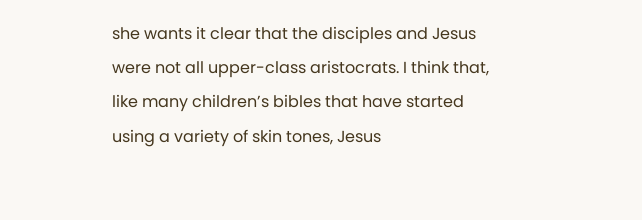she wants it clear that the disciples and Jesus were not all upper-class aristocrats. I think that, like many children’s bibles that have started using a variety of skin tones, Jesus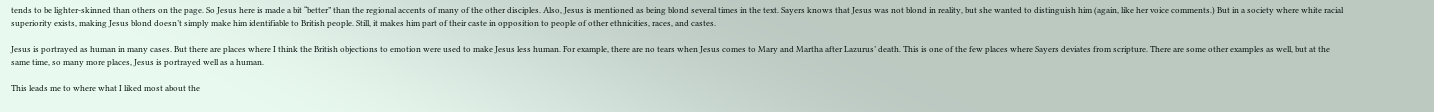tends to be lighter-skinned than others on the page. So Jesus here is made a bit “better” than the regional accents of many of the other disciples. Also, Jesus is mentioned as being blond several times in the text. Sayers knows that Jesus was not blond in reality, but she wanted to distinguish him (again, like her voice comments.) But in a society where white racial superiority exists, making Jesus blond doesn’t simply make him identifiable to British people. Still, it makes him part of their caste in opposition to people of other ethnicities, races, and castes.

Jesus is portrayed as human in many cases. But there are places where I think the British objections to emotion were used to make Jesus less human. For example, there are no tears when Jesus comes to Mary and Martha after Lazurus’ death. This is one of the few places where Sayers deviates from scripture. There are some other examples as well, but at the same time, so many more places, Jesus is portrayed well as a human.

This leads me to where what I liked most about the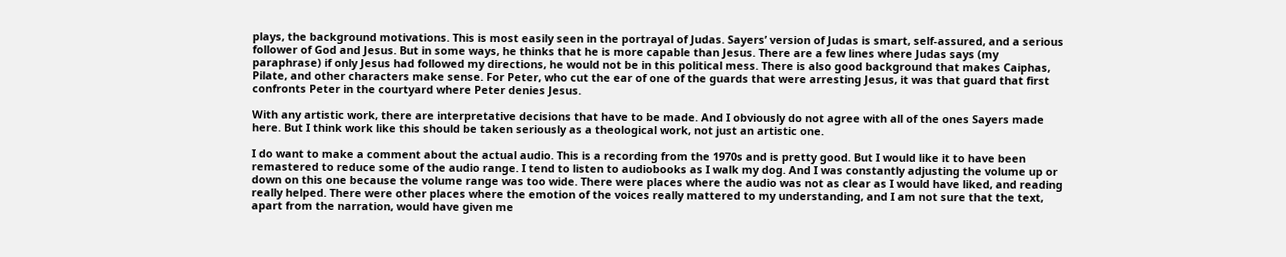plays, the background motivations. This is most easily seen in the portrayal of Judas. Sayers’ version of Judas is smart, self-assured, and a serious follower of God and Jesus. But in some ways, he thinks that he is more capable than Jesus. There are a few lines where Judas says (my paraphrase) if only Jesus had followed my directions, he would not be in this political mess. There is also good background that makes Caiphas, Pilate, and other characters make sense. For Peter, who cut the ear of one of the guards that were arresting Jesus, it was that guard that first confronts Peter in the courtyard where Peter denies Jesus.

With any artistic work, there are interpretative decisions that have to be made. And I obviously do not agree with all of the ones Sayers made here. But I think work like this should be taken seriously as a theological work, not just an artistic one.

I do want to make a comment about the actual audio. This is a recording from the 1970s and is pretty good. But I would like it to have been remastered to reduce some of the audio range. I tend to listen to audiobooks as I walk my dog. And I was constantly adjusting the volume up or down on this one because the volume range was too wide. There were places where the audio was not as clear as I would have liked, and reading really helped. There were other places where the emotion of the voices really mattered to my understanding, and I am not sure that the text, apart from the narration, would have given me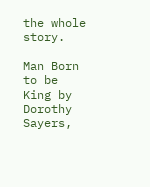the whole story.

Man Born to be King by Dorothy Sayers,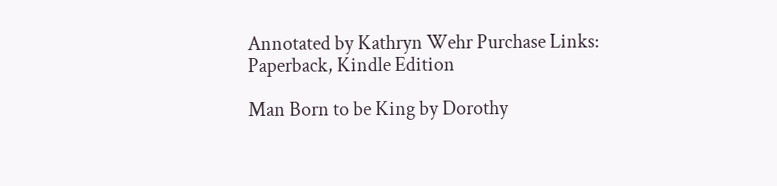Annotated by Kathryn Wehr Purchase Links: Paperback, Kindle Edition

Man Born to be King by Dorothy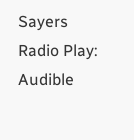Sayers Radio Play: Audible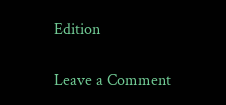Edition

Leave a Comment